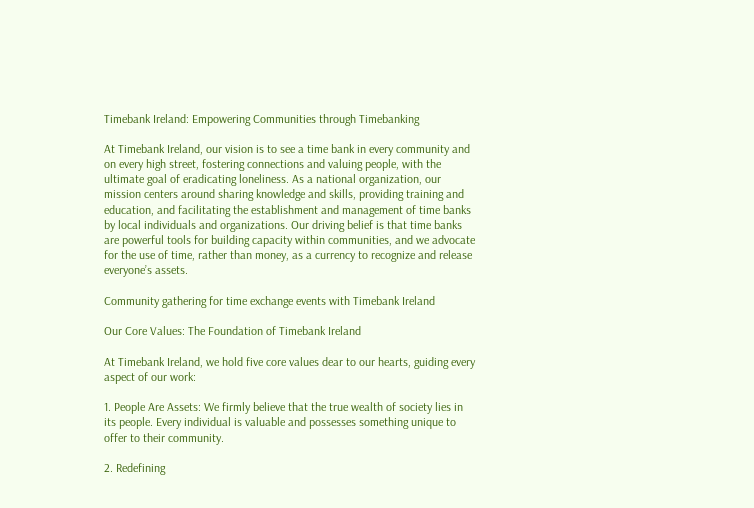Timebank Ireland: Empowering Communities through Timebanking

At Timebank Ireland, our vision is to see a time bank in every community and on every high street, fostering connections and valuing people, with the ultimate goal of eradicating loneliness. As a national organization, our mission centers around sharing knowledge and skills, providing training and education, and facilitating the establishment and management of time banks by local individuals and organizations. Our driving belief is that time banks are powerful tools for building capacity within communities, and we advocate for the use of time, rather than money, as a currency to recognize and release everyone’s assets.

Community gathering for time exchange events with Timebank Ireland

Our Core Values: The Foundation of Timebank Ireland

At Timebank Ireland, we hold five core values dear to our hearts, guiding every aspect of our work:

1. People Are Assets: We firmly believe that the true wealth of society lies in its people. Every individual is valuable and possesses something unique to offer to their community.

2. Redefining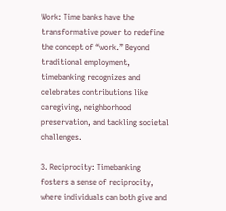Work: Time banks have the transformative power to redefine the concept of “work.” Beyond traditional employment, timebanking recognizes and celebrates contributions like caregiving, neighborhood preservation, and tackling societal challenges.

3. Reciprocity: Timebanking fosters a sense of reciprocity, where individuals can both give and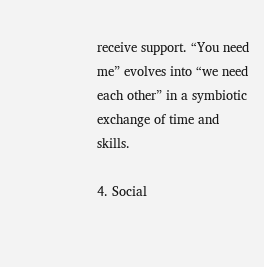receive support. “You need me” evolves into “we need each other” in a symbiotic exchange of time and skills.

4. Social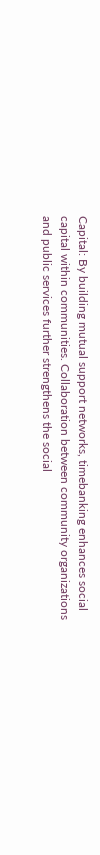Capital: By building mutual support networks, timebanking enhances social capital within communities. Collaboration between community organizations and public services further strengthens the social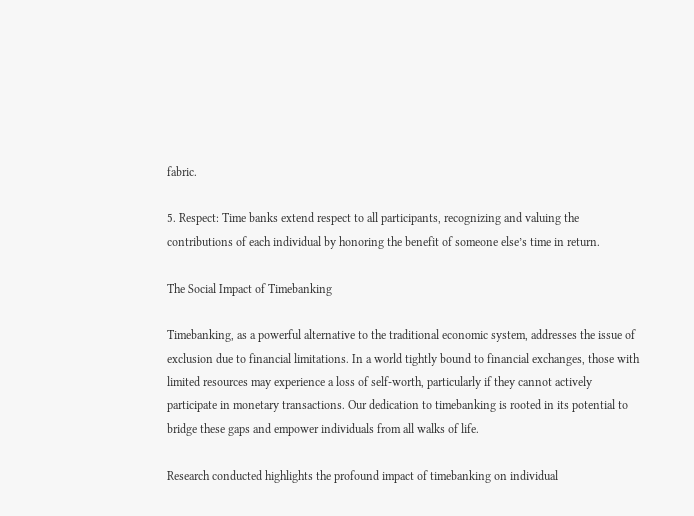fabric.

5. Respect: Time banks extend respect to all participants, recognizing and valuing the contributions of each individual by honoring the benefit of someone else’s time in return.

The Social Impact of Timebanking

Timebanking, as a powerful alternative to the traditional economic system, addresses the issue of exclusion due to financial limitations. In a world tightly bound to financial exchanges, those with limited resources may experience a loss of self-worth, particularly if they cannot actively participate in monetary transactions. Our dedication to timebanking is rooted in its potential to bridge these gaps and empower individuals from all walks of life.

Research conducted highlights the profound impact of timebanking on individual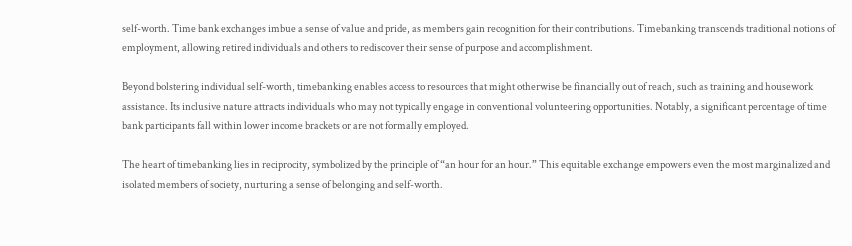self-worth. Time bank exchanges imbue a sense of value and pride, as members gain recognition for their contributions. Timebanking transcends traditional notions of employment, allowing retired individuals and others to rediscover their sense of purpose and accomplishment.

Beyond bolstering individual self-worth, timebanking enables access to resources that might otherwise be financially out of reach, such as training and housework assistance. Its inclusive nature attracts individuals who may not typically engage in conventional volunteering opportunities. Notably, a significant percentage of time bank participants fall within lower income brackets or are not formally employed.

The heart of timebanking lies in reciprocity, symbolized by the principle of “an hour for an hour.” This equitable exchange empowers even the most marginalized and isolated members of society, nurturing a sense of belonging and self-worth.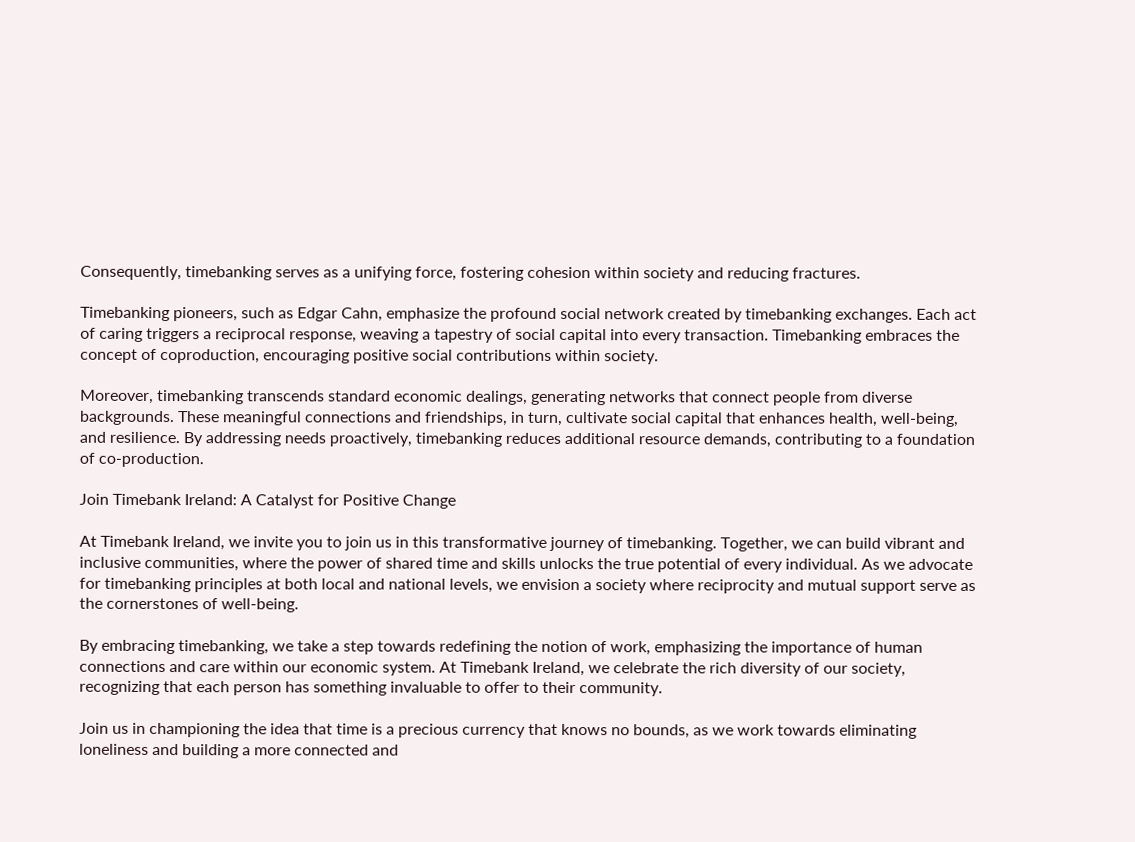Consequently, timebanking serves as a unifying force, fostering cohesion within society and reducing fractures.

Timebanking pioneers, such as Edgar Cahn, emphasize the profound social network created by timebanking exchanges. Each act of caring triggers a reciprocal response, weaving a tapestry of social capital into every transaction. Timebanking embraces the concept of coproduction, encouraging positive social contributions within society.

Moreover, timebanking transcends standard economic dealings, generating networks that connect people from diverse backgrounds. These meaningful connections and friendships, in turn, cultivate social capital that enhances health, well-being, and resilience. By addressing needs proactively, timebanking reduces additional resource demands, contributing to a foundation of co-production.

Join Timebank Ireland: A Catalyst for Positive Change

At Timebank Ireland, we invite you to join us in this transformative journey of timebanking. Together, we can build vibrant and inclusive communities, where the power of shared time and skills unlocks the true potential of every individual. As we advocate for timebanking principles at both local and national levels, we envision a society where reciprocity and mutual support serve as the cornerstones of well-being.

By embracing timebanking, we take a step towards redefining the notion of work, emphasizing the importance of human connections and care within our economic system. At Timebank Ireland, we celebrate the rich diversity of our society, recognizing that each person has something invaluable to offer to their community.

Join us in championing the idea that time is a precious currency that knows no bounds, as we work towards eliminating loneliness and building a more connected and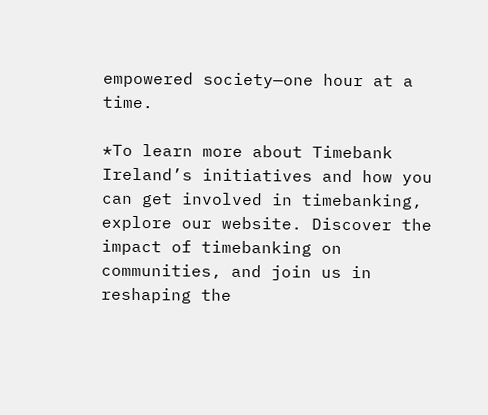empowered society—one hour at a time.

*To learn more about Timebank Ireland’s initiatives and how you can get involved in timebanking, explore our website. Discover the impact of timebanking on communities, and join us in reshaping the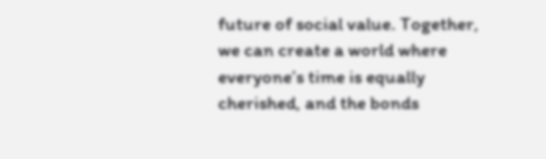future of social value. Together, we can create a world where everyone’s time is equally cherished, and the bonds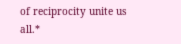of reciprocity unite us all.*